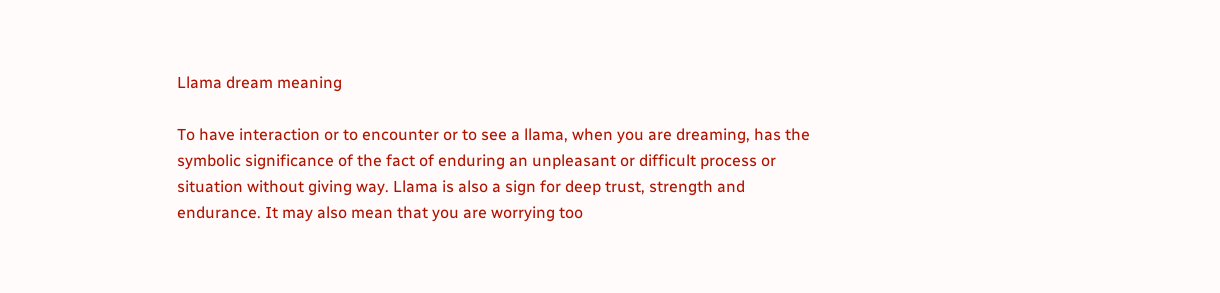Llama dream meaning

To have interaction or to encounter or to see a llama, when you are dreaming, has the symbolic significance of the fact of enduring an unpleasant or difficult process or situation without giving way. Llama is also a sign for deep trust, strength and endurance. It may also mean that you are worrying too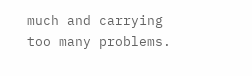much and carrying too many problems.